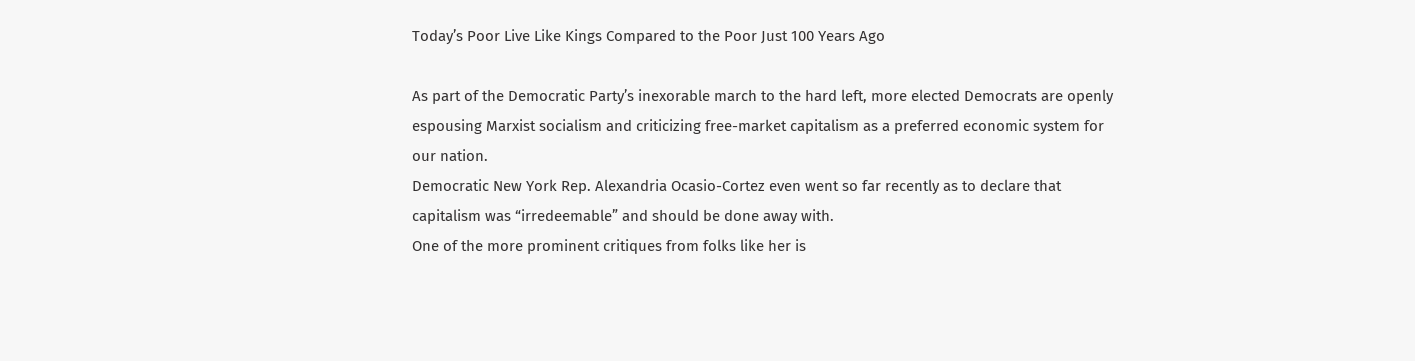Today’s Poor Live Like Kings Compared to the Poor Just 100 Years Ago

As part of the Democratic Party’s inexorable march to the hard left, more elected Democrats are openly espousing Marxist socialism and criticizing free-market capitalism as a preferred economic system for our nation.
Democratic New York Rep. Alexandria Ocasio-Cortez even went so far recently as to declare that capitalism was “irredeemable” and should be done away with.
One of the more prominent critiques from folks like her is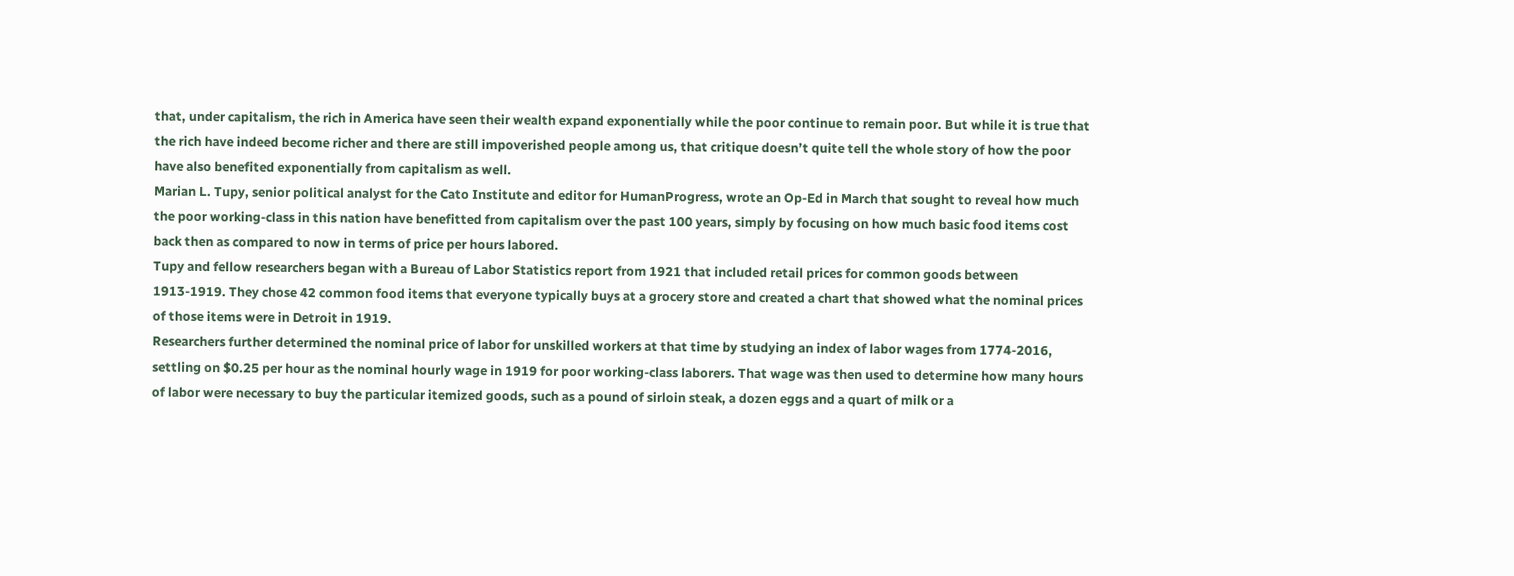that, under capitalism, the rich in America have seen their wealth expand exponentially while the poor continue to remain poor. But while it is true that the rich have indeed become richer and there are still impoverished people among us, that critique doesn’t quite tell the whole story of how the poor have also benefited exponentially from capitalism as well.
Marian L. Tupy, senior political analyst for the Cato Institute and editor for HumanProgress, wrote an Op-Ed in March that sought to reveal how much the poor working-class in this nation have benefitted from capitalism over the past 100 years, simply by focusing on how much basic food items cost back then as compared to now in terms of price per hours labored.
Tupy and fellow researchers began with a Bureau of Labor Statistics report from 1921 that included retail prices for common goods between 1913-1919. They chose 42 common food items that everyone typically buys at a grocery store and created a chart that showed what the nominal prices of those items were in Detroit in 1919.
Researchers further determined the nominal price of labor for unskilled workers at that time by studying an index of labor wages from 1774-2016, settling on $0.25 per hour as the nominal hourly wage in 1919 for poor working-class laborers. That wage was then used to determine how many hours of labor were necessary to buy the particular itemized goods, such as a pound of sirloin steak, a dozen eggs and a quart of milk or a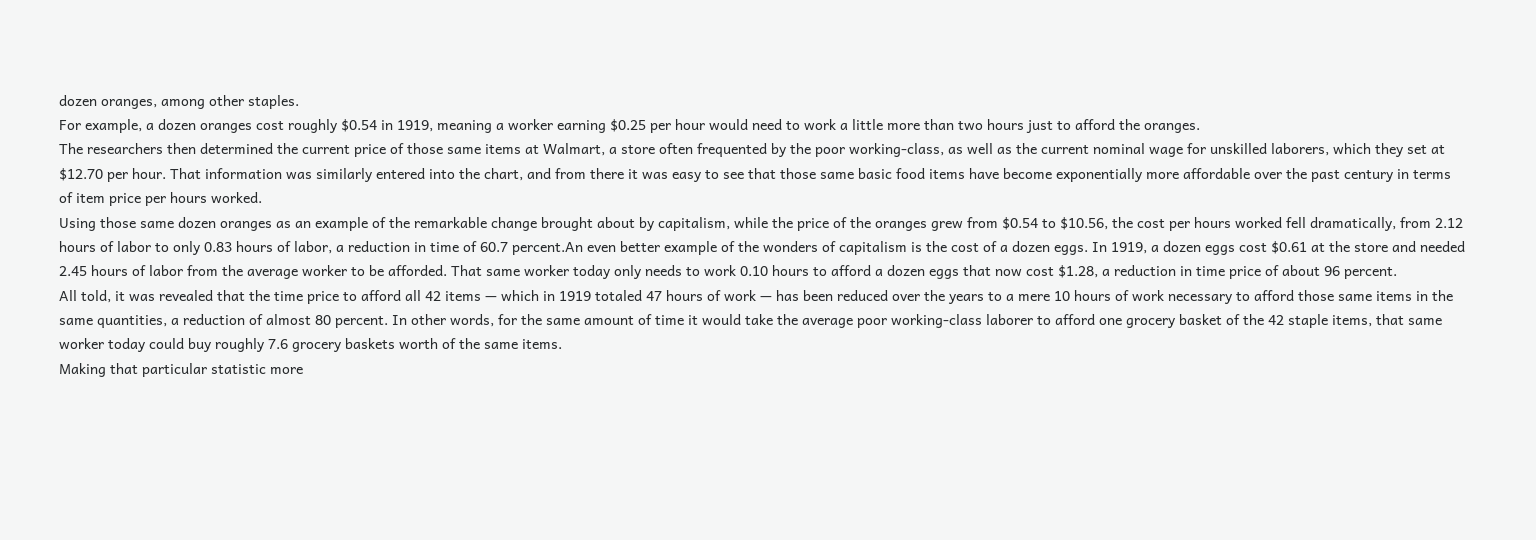dozen oranges, among other staples.
For example, a dozen oranges cost roughly $0.54 in 1919, meaning a worker earning $0.25 per hour would need to work a little more than two hours just to afford the oranges.
The researchers then determined the current price of those same items at Walmart, a store often frequented by the poor working-class, as well as the current nominal wage for unskilled laborers, which they set at $12.70 per hour. That information was similarly entered into the chart, and from there it was easy to see that those same basic food items have become exponentially more affordable over the past century in terms of item price per hours worked.
Using those same dozen oranges as an example of the remarkable change brought about by capitalism, while the price of the oranges grew from $0.54 to $10.56, the cost per hours worked fell dramatically, from 2.12 hours of labor to only 0.83 hours of labor, a reduction in time of 60.7 percent.An even better example of the wonders of capitalism is the cost of a dozen eggs. In 1919, a dozen eggs cost $0.61 at the store and needed 2.45 hours of labor from the average worker to be afforded. That same worker today only needs to work 0.10 hours to afford a dozen eggs that now cost $1.28, a reduction in time price of about 96 percent.
All told, it was revealed that the time price to afford all 42 items — which in 1919 totaled 47 hours of work — has been reduced over the years to a mere 10 hours of work necessary to afford those same items in the same quantities, a reduction of almost 80 percent. In other words, for the same amount of time it would take the average poor working-class laborer to afford one grocery basket of the 42 staple items, that same worker today could buy roughly 7.6 grocery baskets worth of the same items.
Making that particular statistic more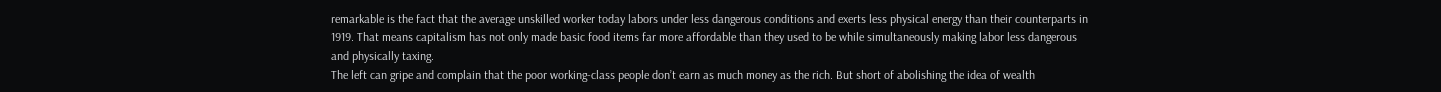remarkable is the fact that the average unskilled worker today labors under less dangerous conditions and exerts less physical energy than their counterparts in 1919. That means capitalism has not only made basic food items far more affordable than they used to be while simultaneously making labor less dangerous and physically taxing.
The left can gripe and complain that the poor working-class people don’t earn as much money as the rich. But short of abolishing the idea of wealth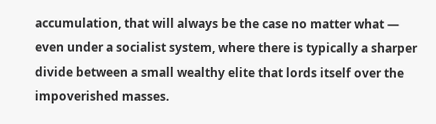accumulation, that will always be the case no matter what — even under a socialist system, where there is typically a sharper divide between a small wealthy elite that lords itself over the impoverished masses.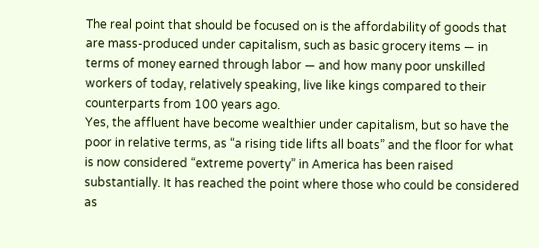The real point that should be focused on is the affordability of goods that are mass-produced under capitalism, such as basic grocery items — in terms of money earned through labor — and how many poor unskilled workers of today, relatively speaking, live like kings compared to their counterparts from 100 years ago.
Yes, the affluent have become wealthier under capitalism, but so have the poor in relative terms, as “a rising tide lifts all boats” and the floor for what is now considered “extreme poverty” in America has been raised substantially. It has reached the point where those who could be considered as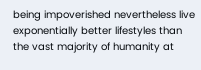being impoverished nevertheless live exponentially better lifestyles than the vast majority of humanity at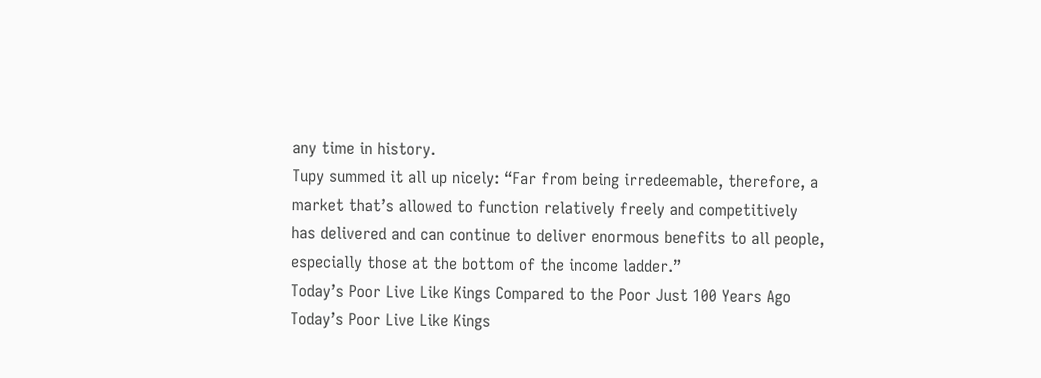any time in history.
Tupy summed it all up nicely: “Far from being irredeemable, therefore, a market that’s allowed to function relatively freely and competitively has delivered and can continue to deliver enormous benefits to all people, especially those at the bottom of the income ladder.”
Today’s Poor Live Like Kings Compared to the Poor Just 100 Years Ago Today’s Poor Live Like Kings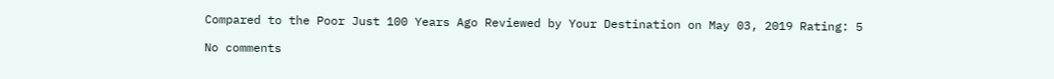Compared to the Poor Just 100 Years Ago Reviewed by Your Destination on May 03, 2019 Rating: 5

No comments